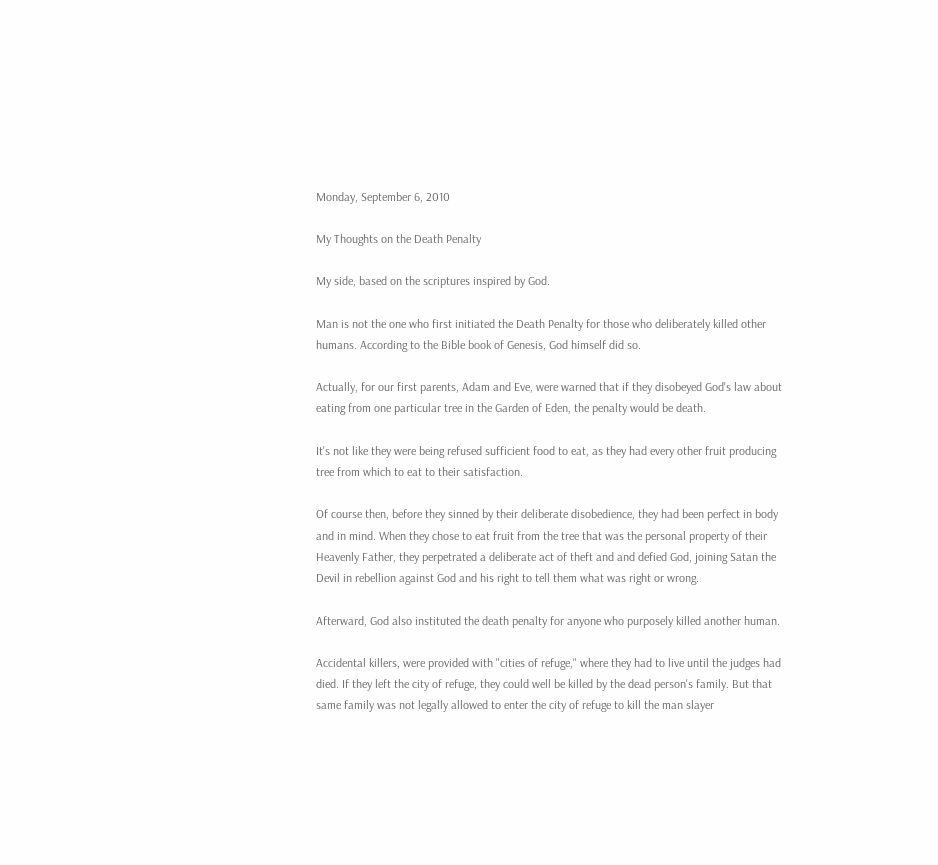Monday, September 6, 2010

My Thoughts on the Death Penalty

My side, based on the scriptures inspired by God.

Man is not the one who first initiated the Death Penalty for those who deliberately killed other humans. According to the Bible book of Genesis, God himself did so.

Actually, for our first parents, Adam and Eve, were warned that if they disobeyed God's law about eating from one particular tree in the Garden of Eden, the penalty would be death.

It's not like they were being refused sufficient food to eat, as they had every other fruit producing tree from which to eat to their satisfaction.

Of course then, before they sinned by their deliberate disobedience, they had been perfect in body and in mind. When they chose to eat fruit from the tree that was the personal property of their Heavenly Father, they perpetrated a deliberate act of theft and and defied God, joining Satan the Devil in rebellion against God and his right to tell them what was right or wrong.

Afterward, God also instituted the death penalty for anyone who purposely killed another human.

Accidental killers, were provided with "cities of refuge," where they had to live until the judges had died. If they left the city of refuge, they could well be killed by the dead person's family. But that same family was not legally allowed to enter the city of refuge to kill the man slayer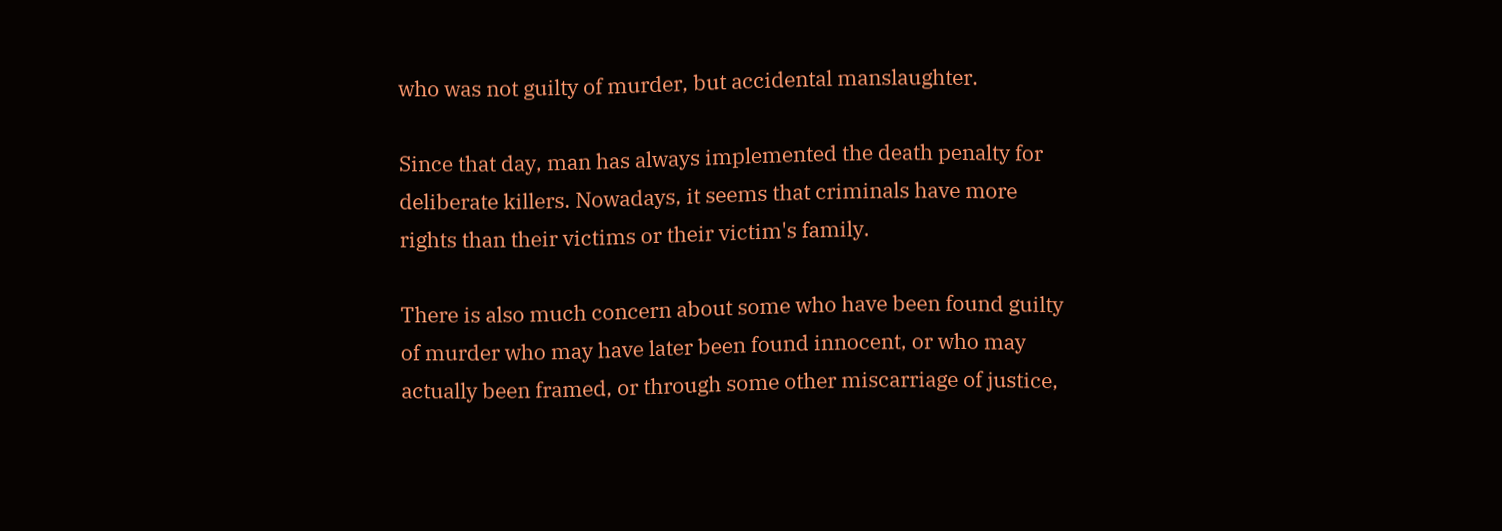who was not guilty of murder, but accidental manslaughter.

Since that day, man has always implemented the death penalty for deliberate killers. Nowadays, it seems that criminals have more rights than their victims or their victim's family.

There is also much concern about some who have been found guilty of murder who may have later been found innocent, or who may actually been framed, or through some other miscarriage of justice,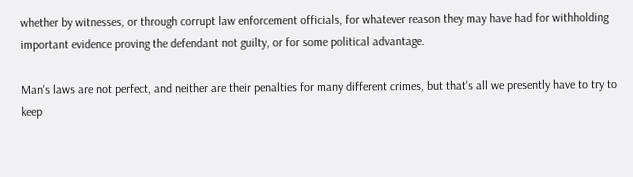whether by witnesses, or through corrupt law enforcement officials, for whatever reason they may have had for withholding important evidence proving the defendant not guilty, or for some political advantage.

Man's laws are not perfect, and neither are their penalties for many different crimes, but that's all we presently have to try to keep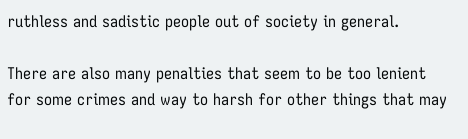ruthless and sadistic people out of society in general.

There are also many penalties that seem to be too lenient for some crimes and way to harsh for other things that may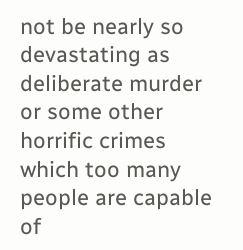not be nearly so devastating as deliberate murder or some other horrific crimes which too many people are capable of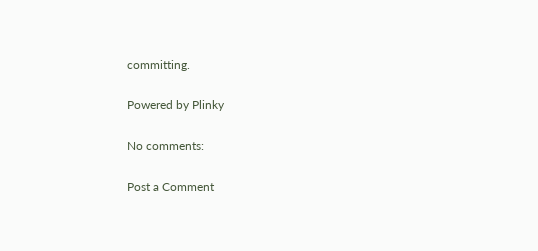committing.

Powered by Plinky

No comments:

Post a Comment